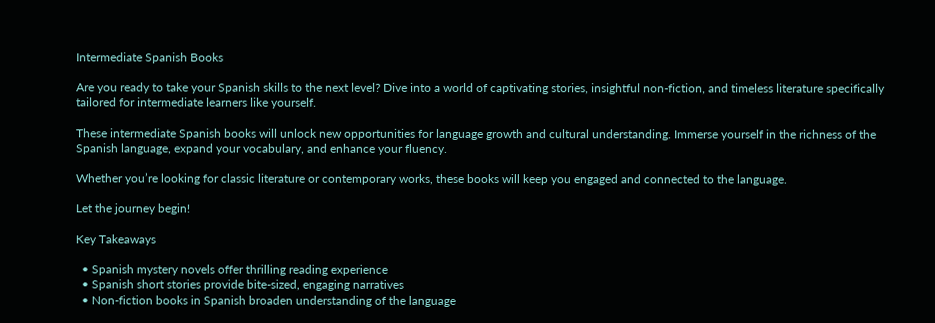Intermediate Spanish Books

Are you ready to take your Spanish skills to the next level? Dive into a world of captivating stories, insightful non-fiction, and timeless literature specifically tailored for intermediate learners like yourself.

These intermediate Spanish books will unlock new opportunities for language growth and cultural understanding. Immerse yourself in the richness of the Spanish language, expand your vocabulary, and enhance your fluency.

Whether you’re looking for classic literature or contemporary works, these books will keep you engaged and connected to the language.

Let the journey begin!

Key Takeaways

  • Spanish mystery novels offer thrilling reading experience
  • Spanish short stories provide bite-sized, engaging narratives
  • Non-fiction books in Spanish broaden understanding of the language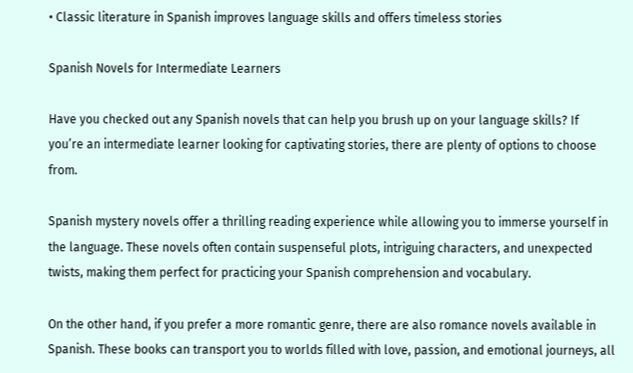• Classic literature in Spanish improves language skills and offers timeless stories

Spanish Novels for Intermediate Learners

Have you checked out any Spanish novels that can help you brush up on your language skills? If you’re an intermediate learner looking for captivating stories, there are plenty of options to choose from.

Spanish mystery novels offer a thrilling reading experience while allowing you to immerse yourself in the language. These novels often contain suspenseful plots, intriguing characters, and unexpected twists, making them perfect for practicing your Spanish comprehension and vocabulary.

On the other hand, if you prefer a more romantic genre, there are also romance novels available in Spanish. These books can transport you to worlds filled with love, passion, and emotional journeys, all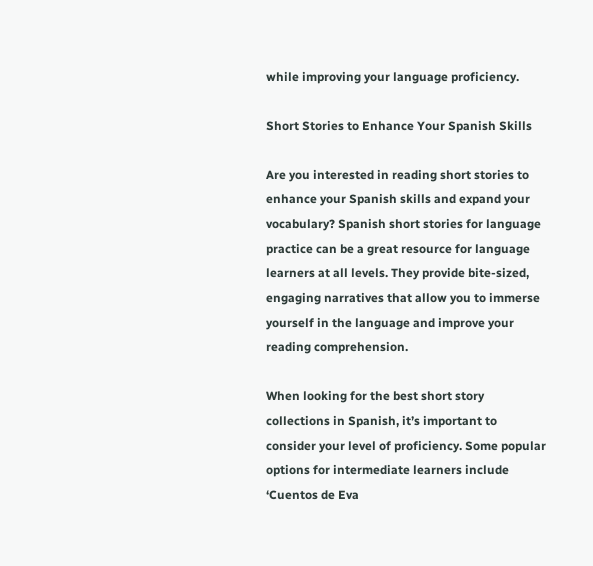while improving your language proficiency.

Short Stories to Enhance Your Spanish Skills

Are you interested in reading short stories to enhance your Spanish skills and expand your vocabulary? Spanish short stories for language practice can be a great resource for language learners at all levels. They provide bite-sized, engaging narratives that allow you to immerse yourself in the language and improve your reading comprehension.

When looking for the best short story collections in Spanish, it’s important to consider your level of proficiency. Some popular options for intermediate learners include ‘Cuentos de Eva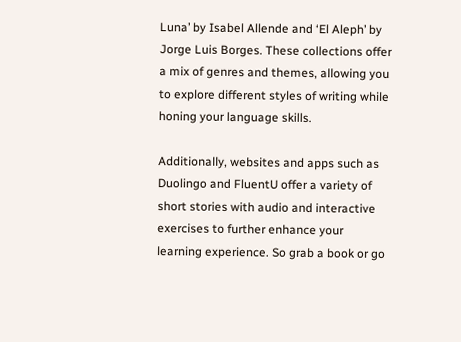Luna’ by Isabel Allende and ‘El Aleph’ by Jorge Luis Borges. These collections offer a mix of genres and themes, allowing you to explore different styles of writing while honing your language skills.

Additionally, websites and apps such as Duolingo and FluentU offer a variety of short stories with audio and interactive exercises to further enhance your learning experience. So grab a book or go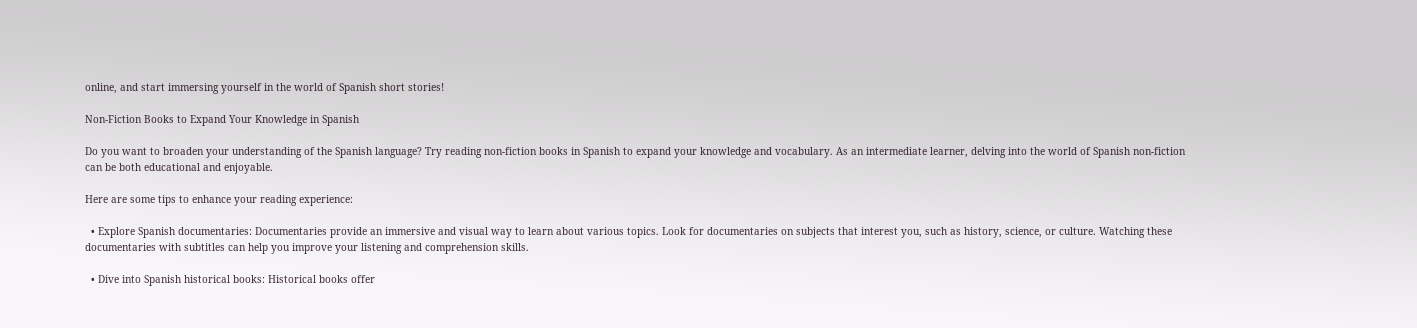online, and start immersing yourself in the world of Spanish short stories!

Non-Fiction Books to Expand Your Knowledge in Spanish

Do you want to broaden your understanding of the Spanish language? Try reading non-fiction books in Spanish to expand your knowledge and vocabulary. As an intermediate learner, delving into the world of Spanish non-fiction can be both educational and enjoyable.

Here are some tips to enhance your reading experience:

  • Explore Spanish documentaries: Documentaries provide an immersive and visual way to learn about various topics. Look for documentaries on subjects that interest you, such as history, science, or culture. Watching these documentaries with subtitles can help you improve your listening and comprehension skills.

  • Dive into Spanish historical books: Historical books offer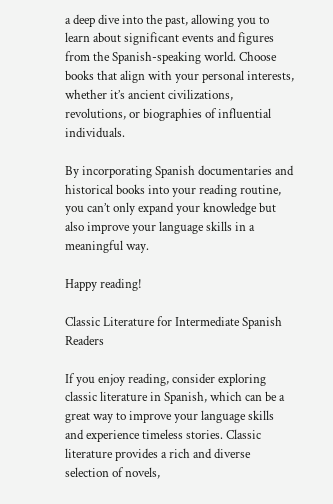a deep dive into the past, allowing you to learn about significant events and figures from the Spanish-speaking world. Choose books that align with your personal interests, whether it’s ancient civilizations, revolutions, or biographies of influential individuals.

By incorporating Spanish documentaries and historical books into your reading routine, you can’t only expand your knowledge but also improve your language skills in a meaningful way.

Happy reading!

Classic Literature for Intermediate Spanish Readers

If you enjoy reading, consider exploring classic literature in Spanish, which can be a great way to improve your language skills and experience timeless stories. Classic literature provides a rich and diverse selection of novels,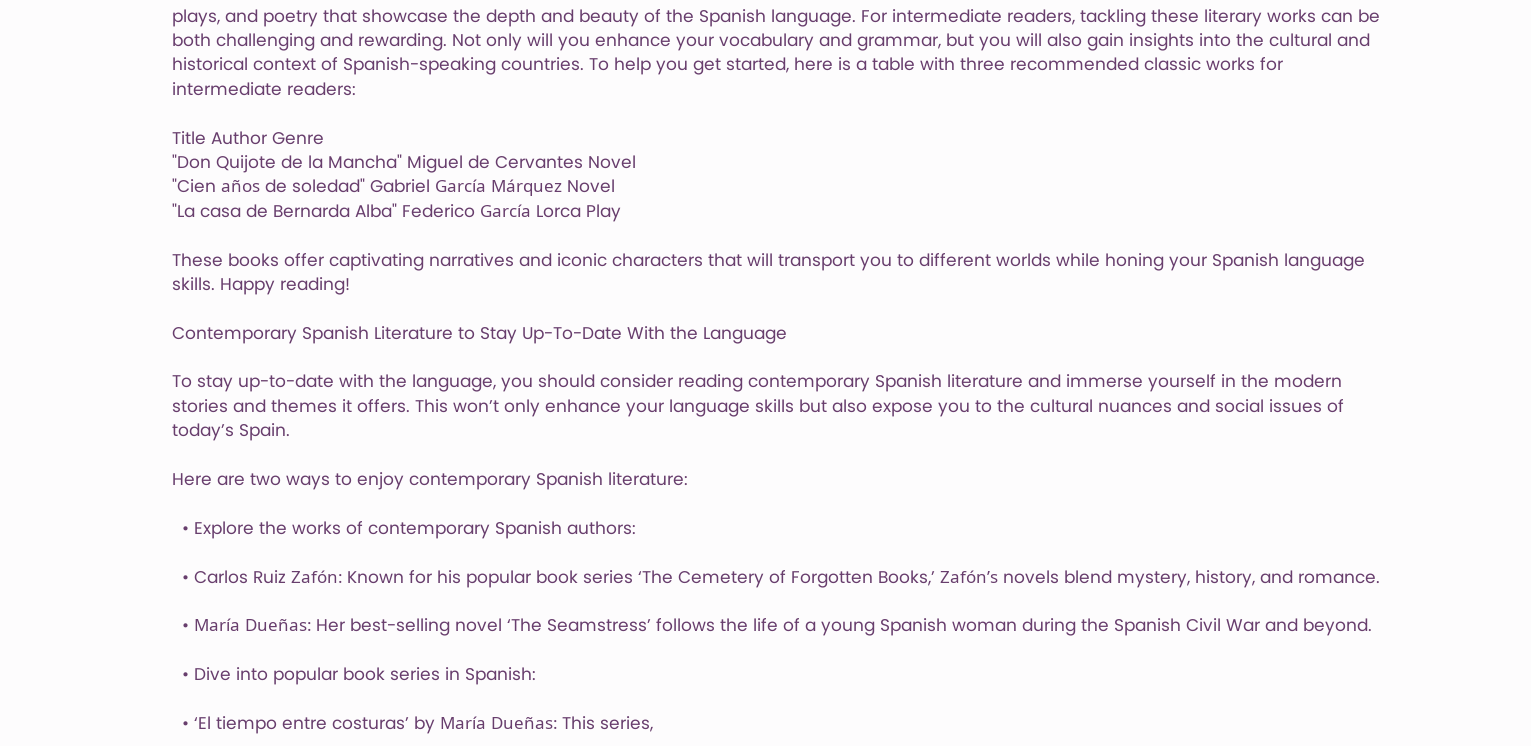plays, and poetry that showcase the depth and beauty of the Spanish language. For intermediate readers, tackling these literary works can be both challenging and rewarding. Not only will you enhance your vocabulary and grammar, but you will also gain insights into the cultural and historical context of Spanish-speaking countries. To help you get started, here is a table with three recommended classic works for intermediate readers:

Title Author Genre
"Don Quijote de la Mancha" Miguel de Cervantes Novel
"Cien años de soledad" Gabriel García Márquez Novel
"La casa de Bernarda Alba" Federico García Lorca Play

These books offer captivating narratives and iconic characters that will transport you to different worlds while honing your Spanish language skills. Happy reading!

Contemporary Spanish Literature to Stay Up-To-Date With the Language

To stay up-to-date with the language, you should consider reading contemporary Spanish literature and immerse yourself in the modern stories and themes it offers. This won’t only enhance your language skills but also expose you to the cultural nuances and social issues of today’s Spain.

Here are two ways to enjoy contemporary Spanish literature:

  • Explore the works of contemporary Spanish authors:

  • Carlos Ruiz Zafón: Known for his popular book series ‘The Cemetery of Forgotten Books,’ Zafón’s novels blend mystery, history, and romance.

  • María Dueñas: Her best-selling novel ‘The Seamstress’ follows the life of a young Spanish woman during the Spanish Civil War and beyond.

  • Dive into popular book series in Spanish:

  • ‘El tiempo entre costuras’ by María Dueñas: This series,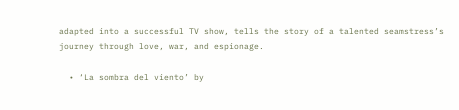adapted into a successful TV show, tells the story of a talented seamstress’s journey through love, war, and espionage.

  • ‘La sombra del viento’ by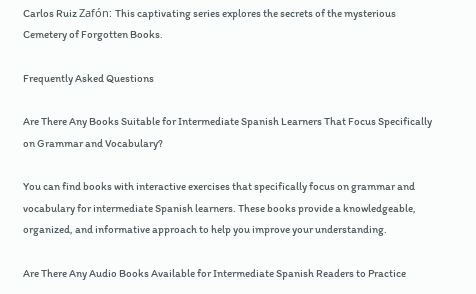Carlos Ruiz Zafón: This captivating series explores the secrets of the mysterious Cemetery of Forgotten Books.

Frequently Asked Questions

Are There Any Books Suitable for Intermediate Spanish Learners That Focus Specifically on Grammar and Vocabulary?

You can find books with interactive exercises that specifically focus on grammar and vocabulary for intermediate Spanish learners. These books provide a knowledgeable, organized, and informative approach to help you improve your understanding.

Are There Any Audio Books Available for Intermediate Spanish Readers to Practice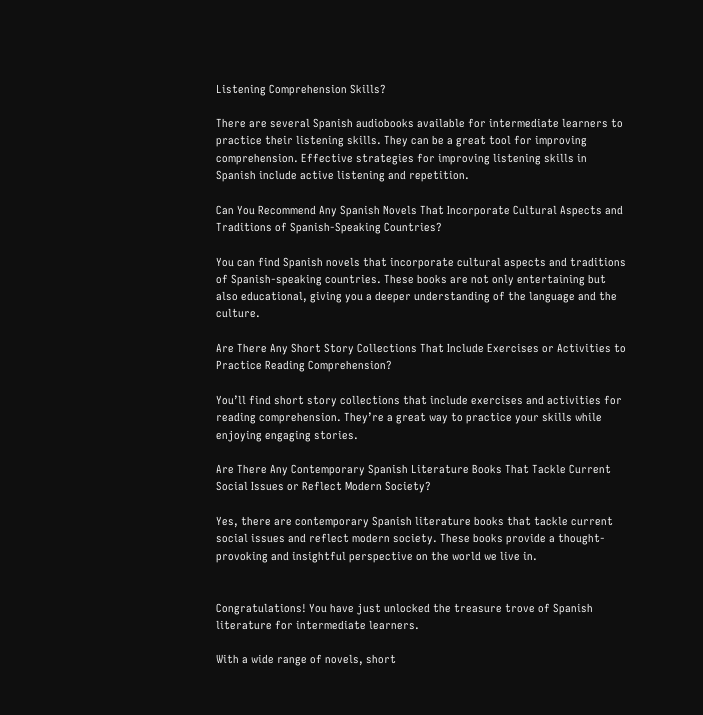Listening Comprehension Skills?

There are several Spanish audiobooks available for intermediate learners to practice their listening skills. They can be a great tool for improving comprehension. Effective strategies for improving listening skills in Spanish include active listening and repetition.

Can You Recommend Any Spanish Novels That Incorporate Cultural Aspects and Traditions of Spanish-Speaking Countries?

You can find Spanish novels that incorporate cultural aspects and traditions of Spanish-speaking countries. These books are not only entertaining but also educational, giving you a deeper understanding of the language and the culture.

Are There Any Short Story Collections That Include Exercises or Activities to Practice Reading Comprehension?

You’ll find short story collections that include exercises and activities for reading comprehension. They’re a great way to practice your skills while enjoying engaging stories.

Are There Any Contemporary Spanish Literature Books That Tackle Current Social Issues or Reflect Modern Society?

Yes, there are contemporary Spanish literature books that tackle current social issues and reflect modern society. These books provide a thought-provoking and insightful perspective on the world we live in.


Congratulations! You have just unlocked the treasure trove of Spanish literature for intermediate learners.

With a wide range of novels, short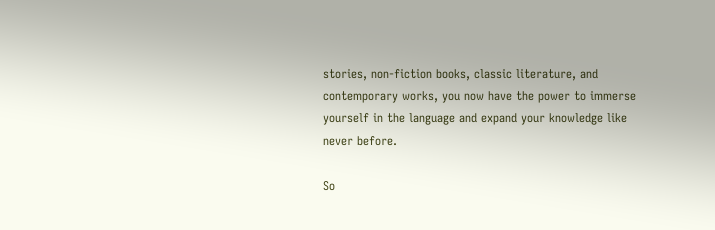stories, non-fiction books, classic literature, and contemporary works, you now have the power to immerse yourself in the language and expand your knowledge like never before.

So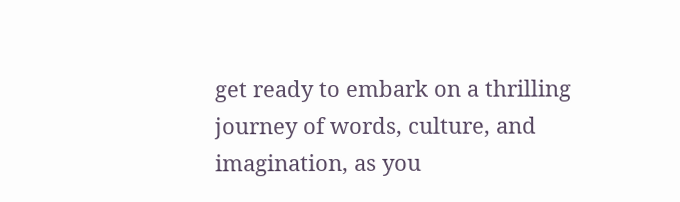get ready to embark on a thrilling journey of words, culture, and imagination, as you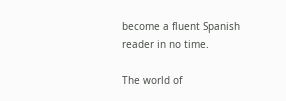become a fluent Spanish reader in no time.

The world of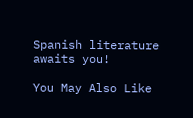Spanish literature awaits you!

You May Also Like